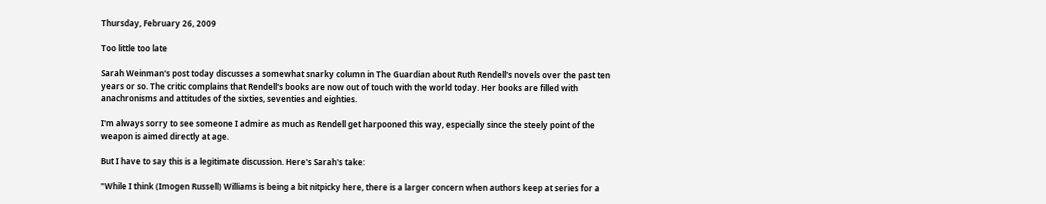Thursday, February 26, 2009

Too little too late

Sarah Weinman's post today discusses a somewhat snarky column in The Guardian about Ruth Rendell's novels over the past ten years or so. The critic complains that Rendell's books are now out of touch with the world today. Her books are filled with anachronisms and attitudes of the sixties, seventies and eighties.

I'm always sorry to see someone I admire as much as Rendell get harpooned this way, especially since the steely point of the weapon is aimed directly at age.

But I have to say this is a legitimate discussion. Here's Sarah's take:

"While I think (Imogen Russell) Williams is being a bit nitpicky here, there is a larger concern when authors keep at series for a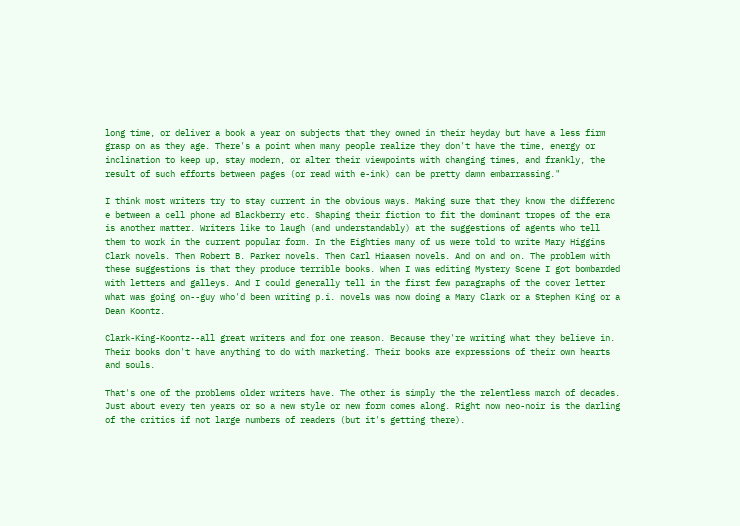long time, or deliver a book a year on subjects that they owned in their heyday but have a less firm grasp on as they age. There's a point when many people realize they don't have the time, energy or inclination to keep up, stay modern, or alter their viewpoints with changing times, and frankly, the result of such efforts between pages (or read with e-ink) can be pretty damn embarrassing."

I think most writers try to stay current in the obvious ways. Making sure that they know the differenc e between a cell phone ad Blackberry etc. Shaping their fiction to fit the dominant tropes of the era is another matter. Writers like to laugh (and understandably) at the suggestions of agents who tell them to work in the current popular form. In the Eighties many of us were told to write Mary Higgins Clark novels. Then Robert B. Parker novels. Then Carl Hiaasen novels. And on and on. The problem with these suggestions is that they produce terrible books. When I was editing Mystery Scene I got bombarded with letters and galleys. And I could generally tell in the first few paragraphs of the cover letter what was going on--guy who'd been writing p.i. novels was now doing a Mary Clark or a Stephen King or a Dean Koontz.

Clark-King-Koontz--all great writers and for one reason. Because they're writing what they believe in. Their books don't have anything to do with marketing. Their books are expressions of their own hearts and souls.

That's one of the problems older writers have. The other is simply the the relentless march of decades. Just about every ten years or so a new style or new form comes along. Right now neo-noir is the darling of the critics if not large numbers of readers (but it's getting there).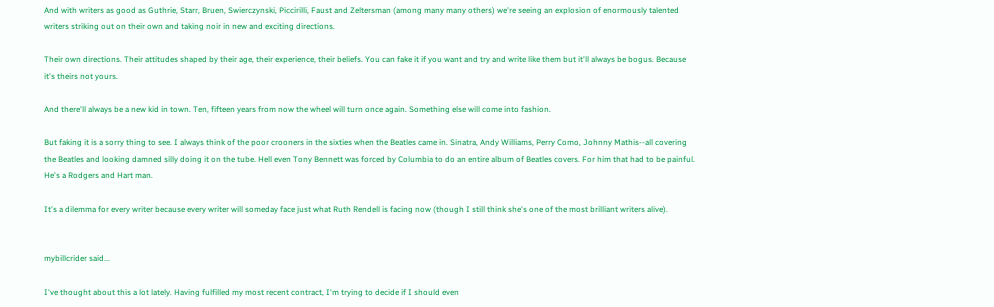And with writers as good as Guthrie, Starr, Bruen, Swierczynski, Piccirilli, Faust and Zeltersman (among many many others) we're seeing an explosion of enormously talented writers striking out on their own and taking noir in new and exciting directions.

Their own directions. Their attitudes shaped by their age, their experience, their beliefs. You can fake it if you want and try and write like them but it'll always be bogus. Because it's theirs not yours.

And there'll always be a new kid in town. Ten, fifteen years from now the wheel will turn once again. Something else will come into fashion.

But faking it is a sorry thing to see. I always think of the poor crooners in the sixties when the Beatles came in. Sinatra, Andy Williams, Perry Como, Johnny Mathis--all covering the Beatles and looking damned silly doing it on the tube. Hell even Tony Bennett was forced by Columbia to do an entire album of Beatles covers. For him that had to be painful. He's a Rodgers and Hart man.

It's a dilemma for every writer because every writer will someday face just what Ruth Rendell is facing now (though I still think she's one of the most brilliant writers alive).


mybillcrider said...

I've thought about this a lot lately. Having fulfilled my most recent contract, I'm trying to decide if I should even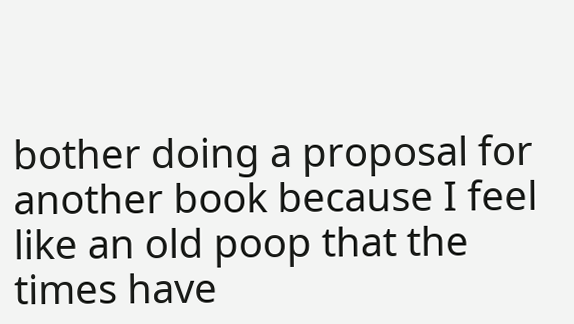bother doing a proposal for another book because I feel like an old poop that the times have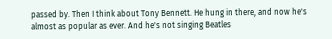passed by. Then I think about Tony Bennett. He hung in there, and now he's almost as popular as ever. And he's not singing Beatles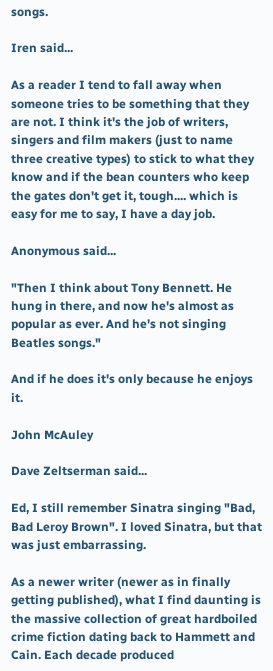songs.

Iren said...

As a reader I tend to fall away when someone tries to be something that they are not. I think it's the job of writers, singers and film makers (just to name three creative types) to stick to what they know and if the bean counters who keep the gates don't get it, tough.... which is easy for me to say, I have a day job.

Anonymous said...

"Then I think about Tony Bennett. He hung in there, and now he's almost as popular as ever. And he's not singing Beatles songs."

And if he does it's only because he enjoys it.

John McAuley

Dave Zeltserman said...

Ed, I still remember Sinatra singing "Bad, Bad Leroy Brown". I loved Sinatra, but that was just embarrassing.

As a newer writer (newer as in finally getting published), what I find daunting is the massive collection of great hardboiled crime fiction dating back to Hammett and Cain. Each decade produced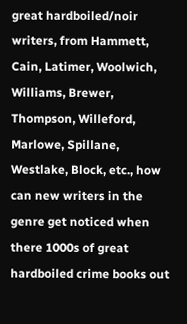great hardboiled/noir writers, from Hammett, Cain, Latimer, Woolwich, Williams, Brewer, Thompson, Willeford, Marlowe, Spillane, Westlake, Block, etc., how can new writers in the genre get noticed when there 1000s of great hardboiled crime books out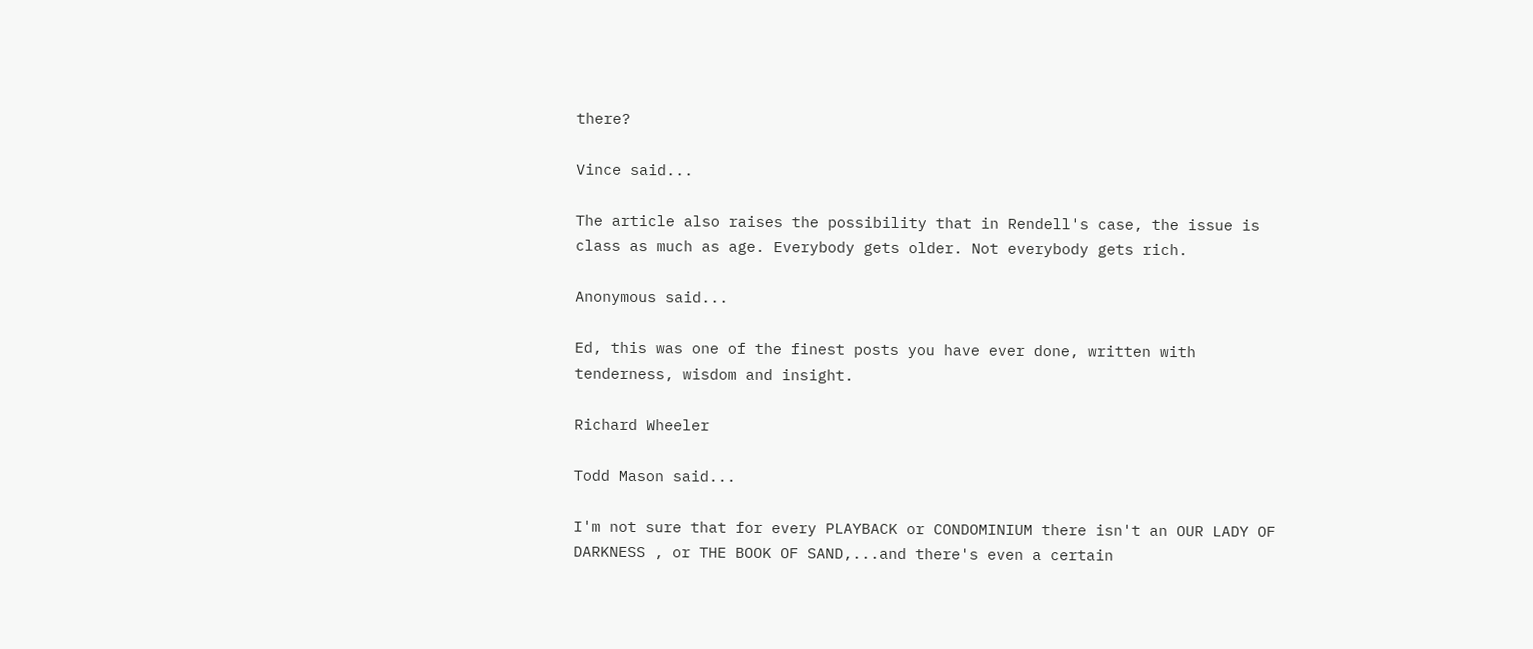there?

Vince said...

The article also raises the possibility that in Rendell's case, the issue is class as much as age. Everybody gets older. Not everybody gets rich.

Anonymous said...

Ed, this was one of the finest posts you have ever done, written with tenderness, wisdom and insight.

Richard Wheeler

Todd Mason said...

I'm not sure that for every PLAYBACK or CONDOMINIUM there isn't an OUR LADY OF DARKNESS , or THE BOOK OF SAND,...and there's even a certain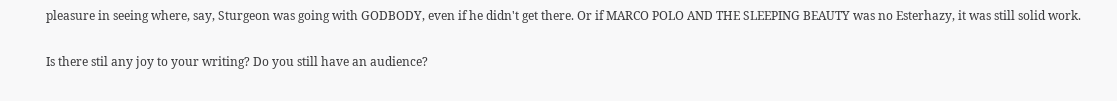pleasure in seeing where, say, Sturgeon was going with GODBODY, even if he didn't get there. Or if MARCO POLO AND THE SLEEPING BEAUTY was no Esterhazy, it was still solid work.

Is there stil any joy to your writing? Do you still have an audience?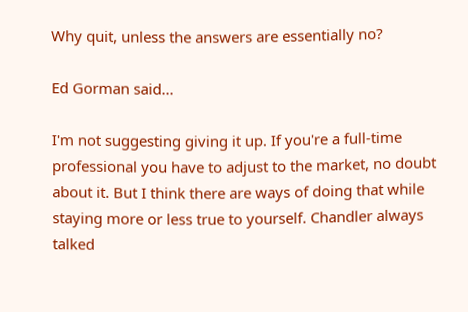Why quit, unless the answers are essentially no?

Ed Gorman said...

I'm not suggesting giving it up. If you're a full-time professional you have to adjust to the market, no doubt about it. But I think there are ways of doing that while staying more or less true to yourself. Chandler always talked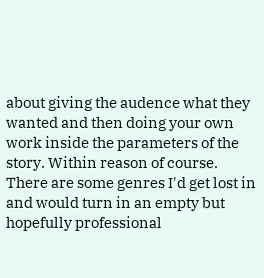about giving the audence what they wanted and then doing your own work inside the parameters of the story. Within reason of course. There are some genres I'd get lost in and would turn in an empty but hopefully professional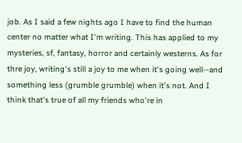job. As I said a few nights ago I have to find the human center no matter what I'm writing. This has applied to my mysteries, sf, fantasy, horror and certainly westerns. As for thre joy, writing's still a joy to me when it's going well--and something less (grumble grumble) when it's not. And I think that's true of all my friends who're in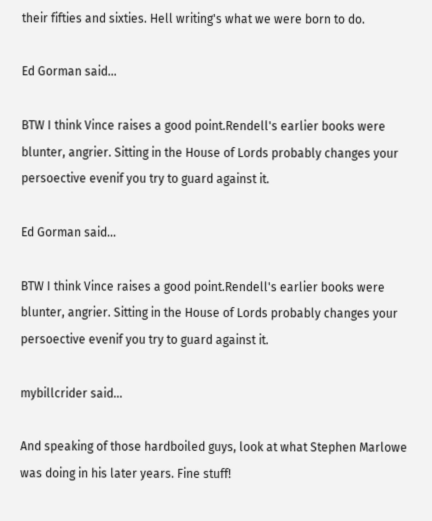their fifties and sixties. Hell writing's what we were born to do.

Ed Gorman said...

BTW I think Vince raises a good point.Rendell's earlier books were blunter, angrier. Sitting in the House of Lords probably changes your persoective evenif you try to guard against it.

Ed Gorman said...

BTW I think Vince raises a good point.Rendell's earlier books were blunter, angrier. Sitting in the House of Lords probably changes your persoective evenif you try to guard against it.

mybillcrider said...

And speaking of those hardboiled guys, look at what Stephen Marlowe was doing in his later years. Fine stuff!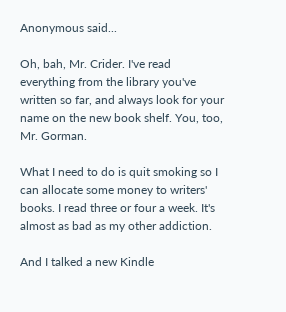Anonymous said...

Oh, bah, Mr. Crider. I've read everything from the library you've written so far, and always look for your name on the new book shelf. You, too, Mr. Gorman.

What I need to do is quit smoking so I can allocate some money to writers' books. I read three or four a week. It's almost as bad as my other addiction.

And I talked a new Kindle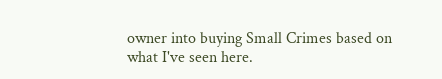owner into buying Small Crimes based on what I've seen here.